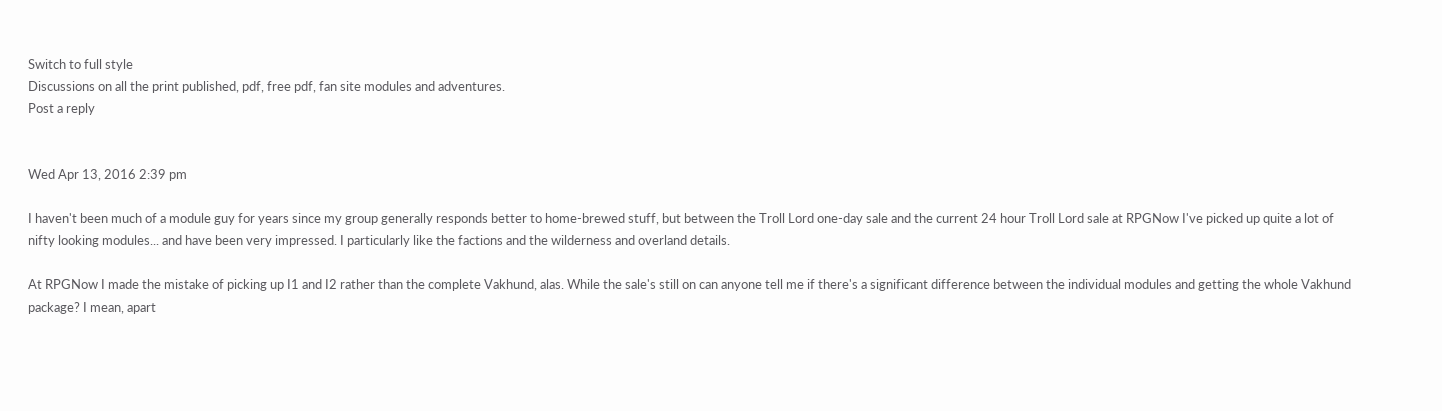Switch to full style
Discussions on all the print published, pdf, free pdf, fan site modules and adventures.
Post a reply


Wed Apr 13, 2016 2:39 pm

I haven't been much of a module guy for years since my group generally responds better to home-brewed stuff, but between the Troll Lord one-day sale and the current 24 hour Troll Lord sale at RPGNow I've picked up quite a lot of nifty looking modules... and have been very impressed. I particularly like the factions and the wilderness and overland details.

At RPGNow I made the mistake of picking up I1 and I2 rather than the complete Vakhund, alas. While the sale's still on can anyone tell me if there's a significant difference between the individual modules and getting the whole Vakhund package? I mean, apart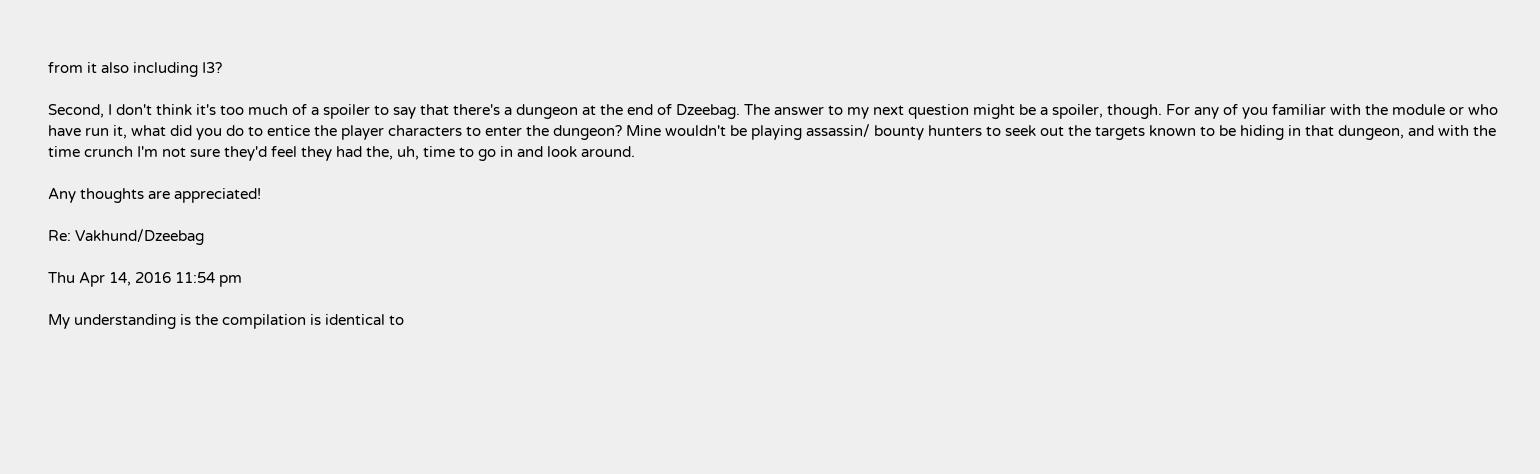from it also including I3?

Second, I don't think it's too much of a spoiler to say that there's a dungeon at the end of Dzeebag. The answer to my next question might be a spoiler, though. For any of you familiar with the module or who have run it, what did you do to entice the player characters to enter the dungeon? Mine wouldn't be playing assassin/ bounty hunters to seek out the targets known to be hiding in that dungeon, and with the time crunch I'm not sure they'd feel they had the, uh, time to go in and look around.

Any thoughts are appreciated!

Re: Vakhund/Dzeebag

Thu Apr 14, 2016 11:54 pm

My understanding is the compilation is identical to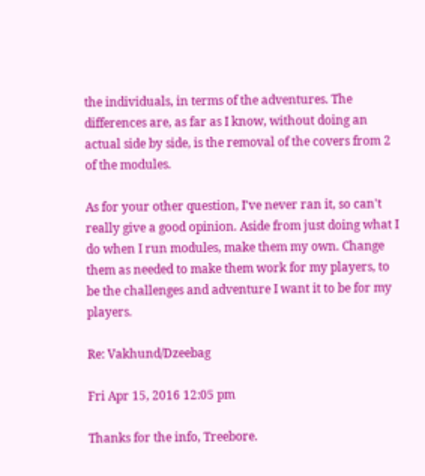the individuals, in terms of the adventures. The differences are, as far as I know, without doing an actual side by side, is the removal of the covers from 2 of the modules.

As for your other question, I've never ran it, so can't really give a good opinion. Aside from just doing what I do when I run modules, make them my own. Change them as needed to make them work for my players, to be the challenges and adventure I want it to be for my players.

Re: Vakhund/Dzeebag

Fri Apr 15, 2016 12:05 pm

Thanks for the info, Treebore.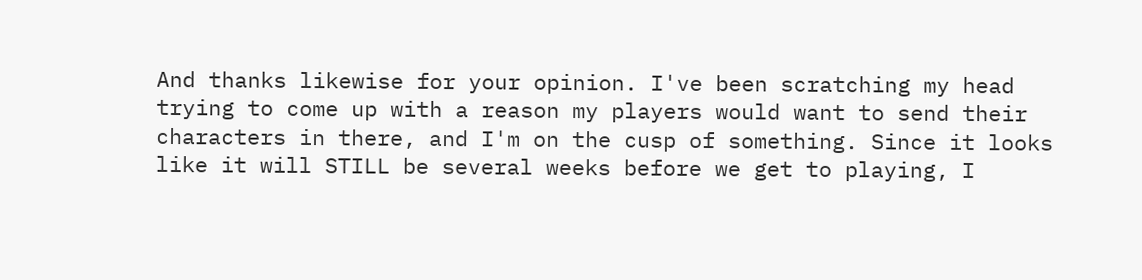And thanks likewise for your opinion. I've been scratching my head trying to come up with a reason my players would want to send their characters in there, and I'm on the cusp of something. Since it looks like it will STILL be several weeks before we get to playing, I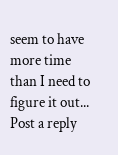seem to have more time than I need to figure it out...
Post a reply